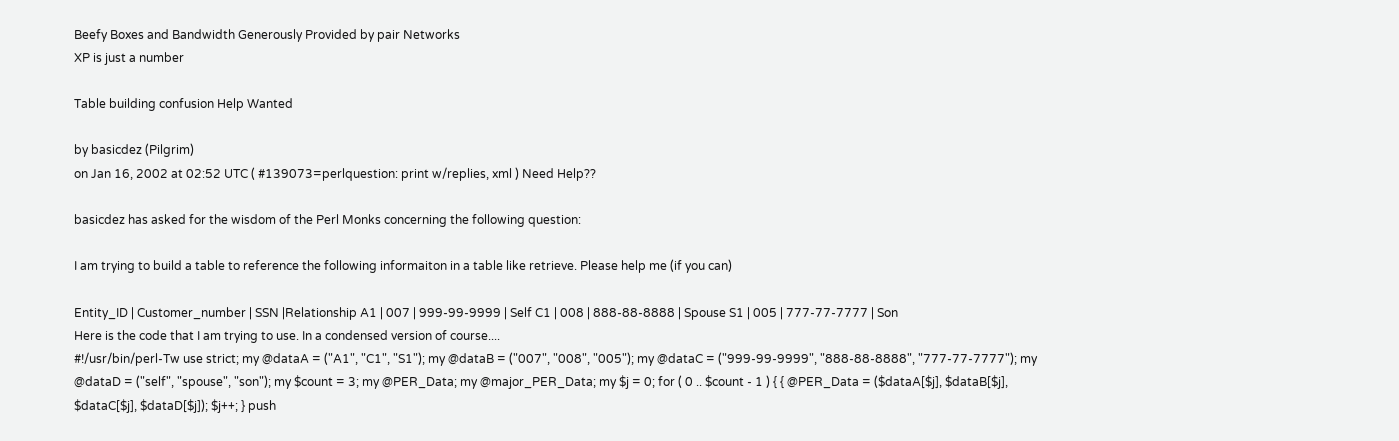Beefy Boxes and Bandwidth Generously Provided by pair Networks
XP is just a number

Table building confusion Help Wanted

by basicdez (Pilgrim)
on Jan 16, 2002 at 02:52 UTC ( #139073=perlquestion: print w/replies, xml ) Need Help??

basicdez has asked for the wisdom of the Perl Monks concerning the following question:

I am trying to build a table to reference the following informaiton in a table like retrieve. Please help me (if you can)

Entity_ID | Customer_number | SSN |Relationship A1 | 007 | 999-99-9999 | Self C1 | 008 | 888-88-8888 | Spouse S1 | 005 | 777-77-7777 | Son
Here is the code that I am trying to use. In a condensed version of course....
#!/usr/bin/perl-Tw use strict; my @dataA = ("A1", "C1", "S1"); my @dataB = ("007", "008", "005"); my @dataC = ("999-99-9999", "888-88-8888", "777-77-7777"); my @dataD = ("self", "spouse", "son"); my $count = 3; my @PER_Data; my @major_PER_Data; my $j = 0; for ( 0 .. $count - 1 ) { { @PER_Data = ($dataA[$j], $dataB[$j], $dataC[$j], $dataD[$j]); $j++; } push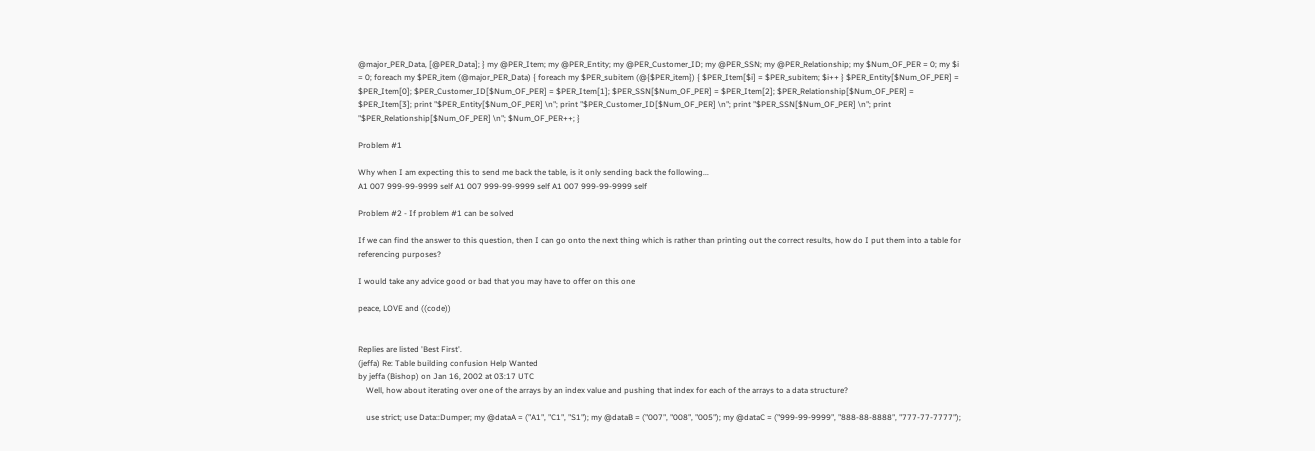@major_PER_Data, [@PER_Data]; } my @PER_Item; my @PER_Entity; my @PER_Customer_ID; my @PER_SSN; my @PER_Relationship; my $Num_OF_PER = 0; my $i = 0; foreach my $PER_item (@major_PER_Data) { foreach my $PER_subitem (@{$PER_item}) { $PER_Item[$i] = $PER_subitem; $i++ } $PER_Entity[$Num_OF_PER] = $PER_Item[0]; $PER_Customer_ID[$Num_OF_PER] = $PER_Item[1]; $PER_SSN[$Num_OF_PER] = $PER_Item[2]; $PER_Relationship[$Num_OF_PER] = $PER_Item[3]; print "$PER_Entity[$Num_OF_PER] \n"; print "$PER_Customer_ID[$Num_OF_PER] \n"; print "$PER_SSN[$Num_OF_PER] \n"; print "$PER_Relationship[$Num_OF_PER] \n"; $Num_OF_PER++; }

Problem #1

Why when I am expecting this to send me back the table, is it only sending back the following...
A1 007 999-99-9999 self A1 007 999-99-9999 self A1 007 999-99-9999 self

Problem #2 - If problem #1 can be solved

If we can find the answer to this question, then I can go onto the next thing which is rather than printing out the correct results, how do I put them into a table for referencing purposes?

I would take any advice good or bad that you may have to offer on this one

peace, LOVE and ((code))


Replies are listed 'Best First'.
(jeffa) Re: Table building confusion Help Wanted
by jeffa (Bishop) on Jan 16, 2002 at 03:17 UTC
    Well, how about iterating over one of the arrays by an index value and pushing that index for each of the arrays to a data structure?

    use strict; use Data::Dumper; my @dataA = ("A1", "C1", "S1"); my @dataB = ("007", "008", "005"); my @dataC = ("999-99-9999", "888-88-8888", "777-77-7777");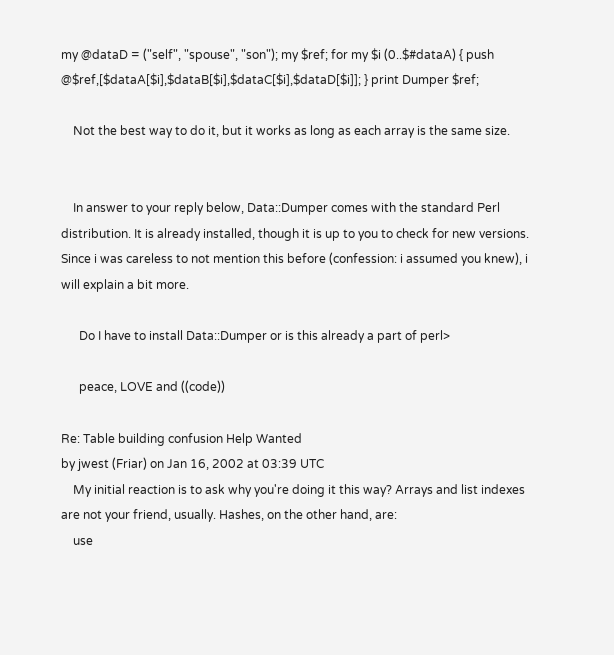my @dataD = ("self", "spouse", "son"); my $ref; for my $i (0..$#dataA) { push @$ref,[$dataA[$i],$dataB[$i],$dataC[$i],$dataD[$i]]; } print Dumper $ref;

    Not the best way to do it, but it works as long as each array is the same size.


    In answer to your reply below, Data::Dumper comes with the standard Perl distribution. It is already installed, though it is up to you to check for new versions. Since i was careless to not mention this before (confession: i assumed you knew), i will explain a bit more.

      Do I have to install Data::Dumper or is this already a part of perl>

      peace, LOVE and ((code))

Re: Table building confusion Help Wanted
by jwest (Friar) on Jan 16, 2002 at 03:39 UTC
    My initial reaction is to ask why you're doing it this way? Arrays and list indexes are not your friend, usually. Hashes, on the other hand, are:
    use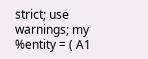strict; use warnings; my %entity = ( A1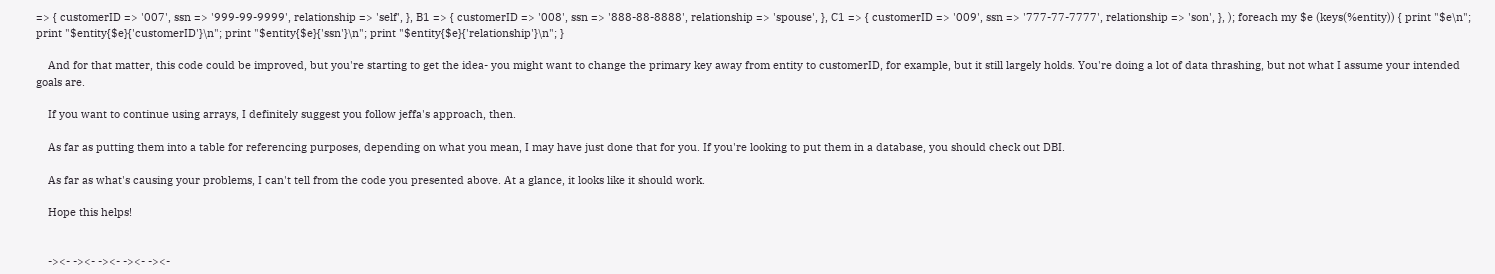=> { customerID => '007', ssn => '999-99-9999', relationship => 'self', }, B1 => { customerID => '008', ssn => '888-88-8888', relationship => 'spouse', }, C1 => { customerID => '009', ssn => '777-77-7777', relationship => 'son', }, ); foreach my $e (keys(%entity)) { print "$e\n"; print "$entity{$e}{'customerID'}\n"; print "$entity{$e}{'ssn'}\n"; print "$entity{$e}{'relationship'}\n"; }

    And for that matter, this code could be improved, but you're starting to get the idea- you might want to change the primary key away from entity to customerID, for example, but it still largely holds. You're doing a lot of data thrashing, but not what I assume your intended goals are.

    If you want to continue using arrays, I definitely suggest you follow jeffa's approach, then.

    As far as putting them into a table for referencing purposes, depending on what you mean, I may have just done that for you. If you're looking to put them in a database, you should check out DBI.

    As far as what's causing your problems, I can't tell from the code you presented above. At a glance, it looks like it should work.

    Hope this helps!


    -><- -><- -><- -><- -><-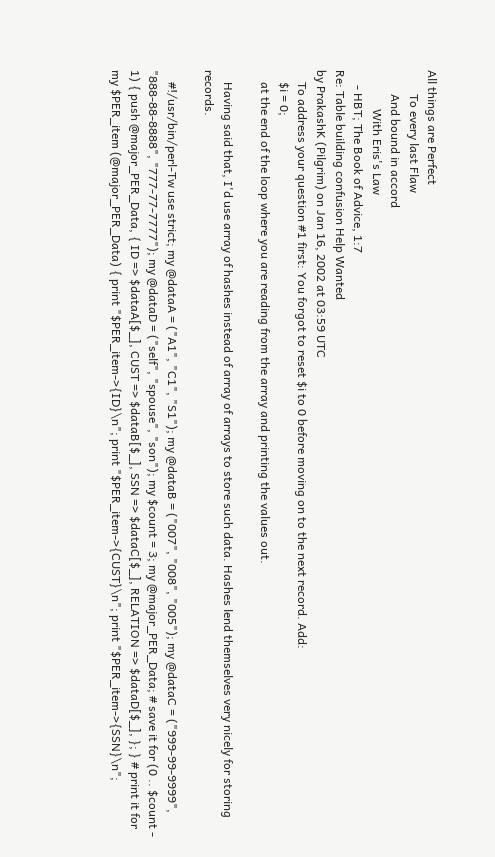All things are Perfect
        To every last Flaw
        And bound in accord
             With Eris's Law
     - HBT; The Book of Advice, 1:7
Re: Table building confusion Help Wanted
by PrakashK (Pilgrim) on Jan 16, 2002 at 03:59 UTC
    To address your question #1 first: You forgot to reset $i to 0 before moving on to the next record. Add:
    $i = 0;
    at the end of the loop where you are reading from the array and printing the values out.

    Having said that, I'd use array of hashes instead of array of arrays to store such data. Hashes lend themselves very nicely for storing records.

    #!/usr/bin/perl-Tw use strict; my @dataA = ("A1", "C1", "S1"); my @dataB = ("007", "008", "005"); my @dataC = ("999-99-9999", "888-88-8888", "777-77-7777"); my @dataD = ("self", "spouse", "son"); my $count = 3; my @major_PER_Data; # save it for (0 .. $count - 1) { push @major_PER_Data, { ID => $dataA[$_], CUST => $dataB[$_], SSN => $dataC[$_], RELATION => $dataD[$_], }; } # print it for my $PER_item (@major_PER_Data) { print "$PER_item->{ID}\n"; print "$PER_item->{CUST}\n"; print "$PER_item->{SSN}\n";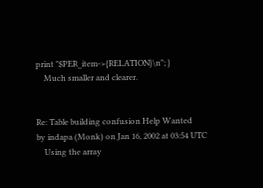print "$PER_item->{RELATION}\n"; }
    Much smaller and clearer.


Re: Table building confusion Help Wanted
by indapa (Monk) on Jan 16, 2002 at 03:54 UTC
    Using the array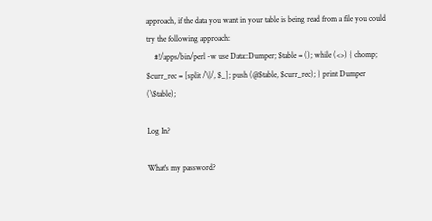approach, if the data you want in your table is being read from a file you could try the following approach:
    #!/apps/bin/perl -w use Data::Dumper; $table = (); while (<>) { chomp; $curr_rec = [split /\|/, $_]; push (@$table, $curr_rec); } print Dumper (\$table);

Log In?

What's my password?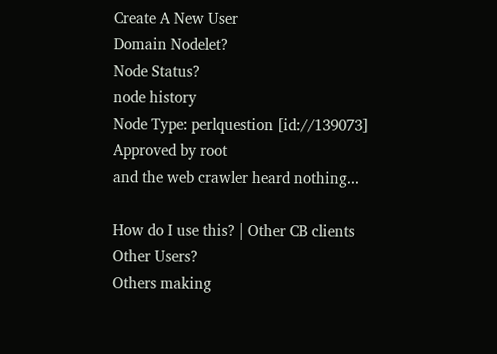Create A New User
Domain Nodelet?
Node Status?
node history
Node Type: perlquestion [id://139073]
Approved by root
and the web crawler heard nothing...

How do I use this? | Other CB clients
Other Users?
Others making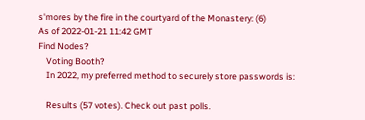s'mores by the fire in the courtyard of the Monastery: (6)
As of 2022-01-21 11:42 GMT
Find Nodes?
    Voting Booth?
    In 2022, my preferred method to securely store passwords is:

    Results (57 votes). Check out past polls.